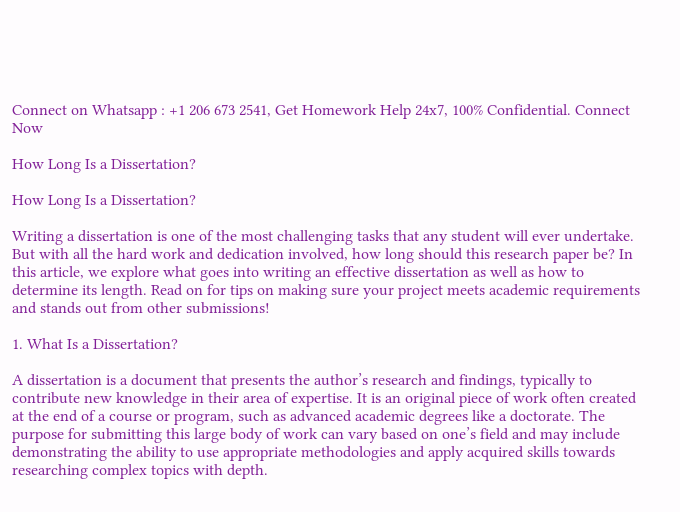Connect on Whatsapp : +1 206 673 2541, Get Homework Help 24x7, 100% Confidential. Connect Now

How Long Is a Dissertation?

How Long Is a Dissertation?

Writing a dissertation is one of the most challenging tasks that any student will ever undertake. But with all the hard work and dedication involved, how long should this research paper be? In this article, we explore what goes into writing an effective dissertation as well as how to determine its length. Read on for tips on making sure your project meets academic requirements and stands out from other submissions!

1. What Is a Dissertation?

A dissertation is a document that presents the author’s research and findings, typically to contribute new knowledge in their area of expertise. It is an original piece of work often created at the end of a course or program, such as advanced academic degrees like a doctorate. The purpose for submitting this large body of work can vary based on one’s field and may include demonstrating the ability to use appropriate methodologies and apply acquired skills towards researching complex topics with depth.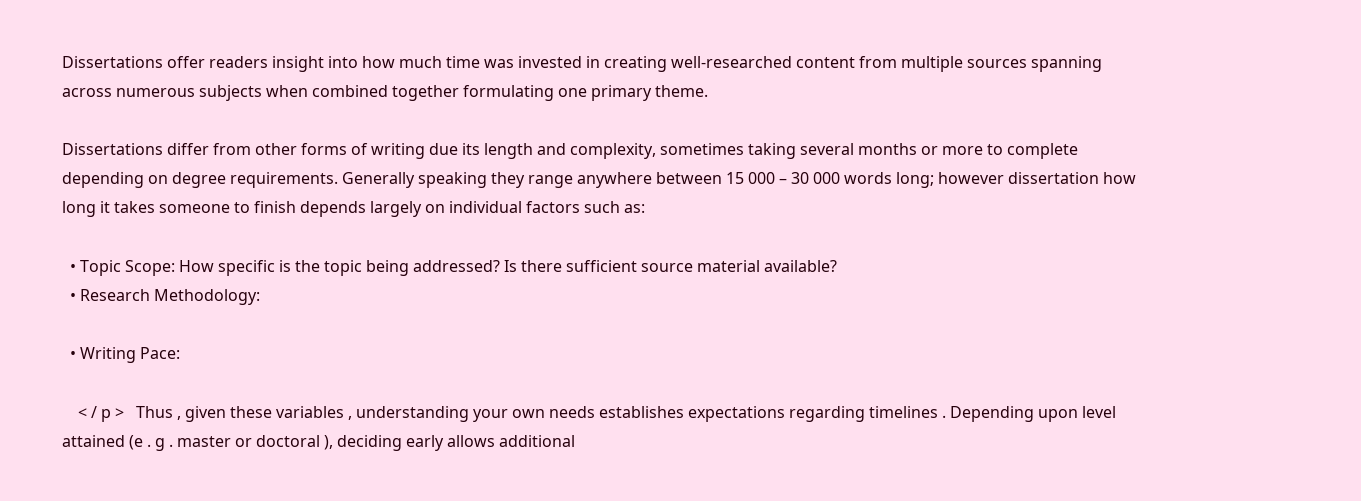Dissertations offer readers insight into how much time was invested in creating well-researched content from multiple sources spanning across numerous subjects when combined together formulating one primary theme.

Dissertations differ from other forms of writing due its length and complexity, sometimes taking several months or more to complete depending on degree requirements. Generally speaking they range anywhere between 15 000 – 30 000 words long; however dissertation how long it takes someone to finish depends largely on individual factors such as:

  • Topic Scope: How specific is the topic being addressed? Is there sufficient source material available?
  • Research Methodology:

  • Writing Pace:

    < / p >   Thus , given these variables , understanding your own needs establishes expectations regarding timelines . Depending upon level attained (e . g . master or doctoral ), deciding early allows additional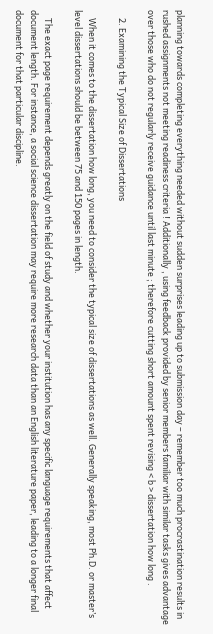planning towards completing everything needed without sudden surprises leading up to submission day – remember too much procrastination results in rushed assignments not meeting readiness criteria ! Additionally , using feedback provided by senior members familiar with similar tasks gives advantage over those who do not regularly receive guidance until last minute ; therefore cutting short amount spent revising < b > dissertation how long .

    2. Examining the Typical Size of Dissertations

    When it comes to the dissertation how long, you need to consider the typical size of dissertations as well. Generally speaking, most Ph.D. or master’s level dissertations should be between 75 and 150 pages in length.

    The exact page requirement depends greatly on the field of study and whether your institution has any specific language requirements that affect document length. For instance, a social science dissertation may require more research data than an English literature paper, leading to a longer final document for that particular discipline.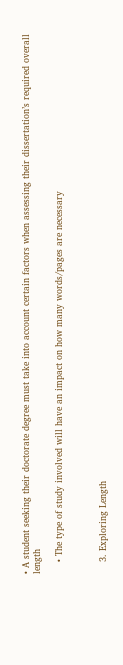• A student seeking their doctorate degree must take into account certain factors when assessing their dissertation’s required overall length

    • The type of study involved will have an impact on how many words/pages are necessary



    3. Exploring Length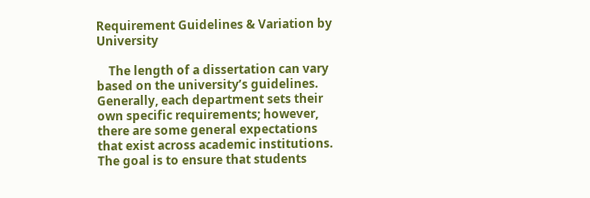Requirement Guidelines & Variation by University

    The length of a dissertation can vary based on the university’s guidelines. Generally, each department sets their own specific requirements; however, there are some general expectations that exist across academic institutions. The goal is to ensure that students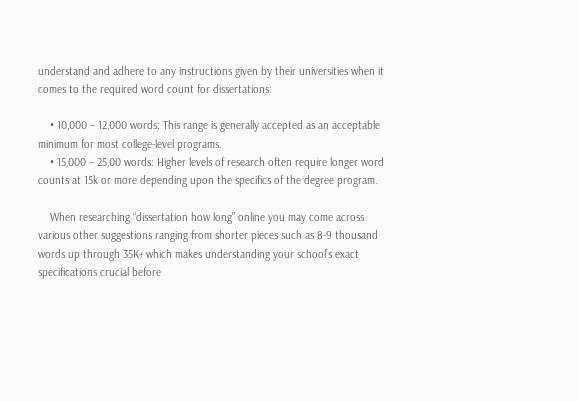understand and adhere to any instructions given by their universities when it comes to the required word count for dissertations:

    • 10,000 – 12,000 words: This range is generally accepted as an acceptable minimum for most college-level programs.
    • 15,000 – 25,00 words: Higher levels of research often require longer word counts at 15k or more depending upon the specifics of the degree program.

    When researching “dissertation how long” online you may come across various other suggestions ranging from shorter pieces such as 8-9 thousand words up through 35K+ which makes understanding your school’s exact specifications crucial before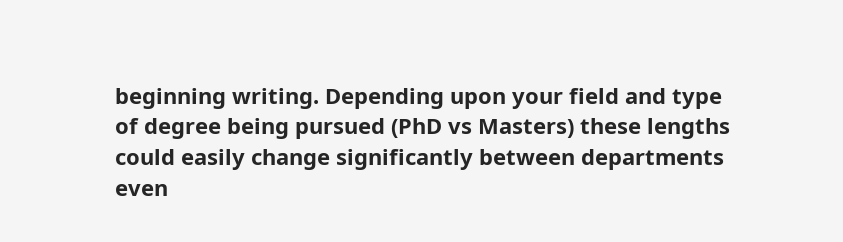beginning writing. Depending upon your field and type of degree being pursued (PhD vs Masters) these lengths could easily change significantly between departments even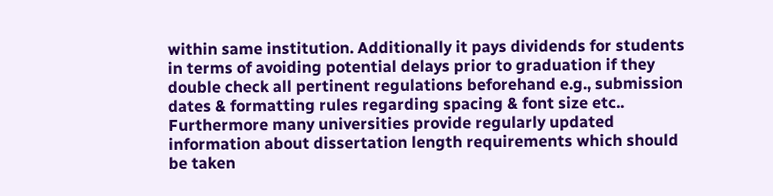within same institution. Additionally it pays dividends for students in terms of avoiding potential delays prior to graduation if they double check all pertinent regulations beforehand e.g., submission dates & formatting rules regarding spacing & font size etc.. Furthermore many universities provide regularly updated information about dissertation length requirements which should be taken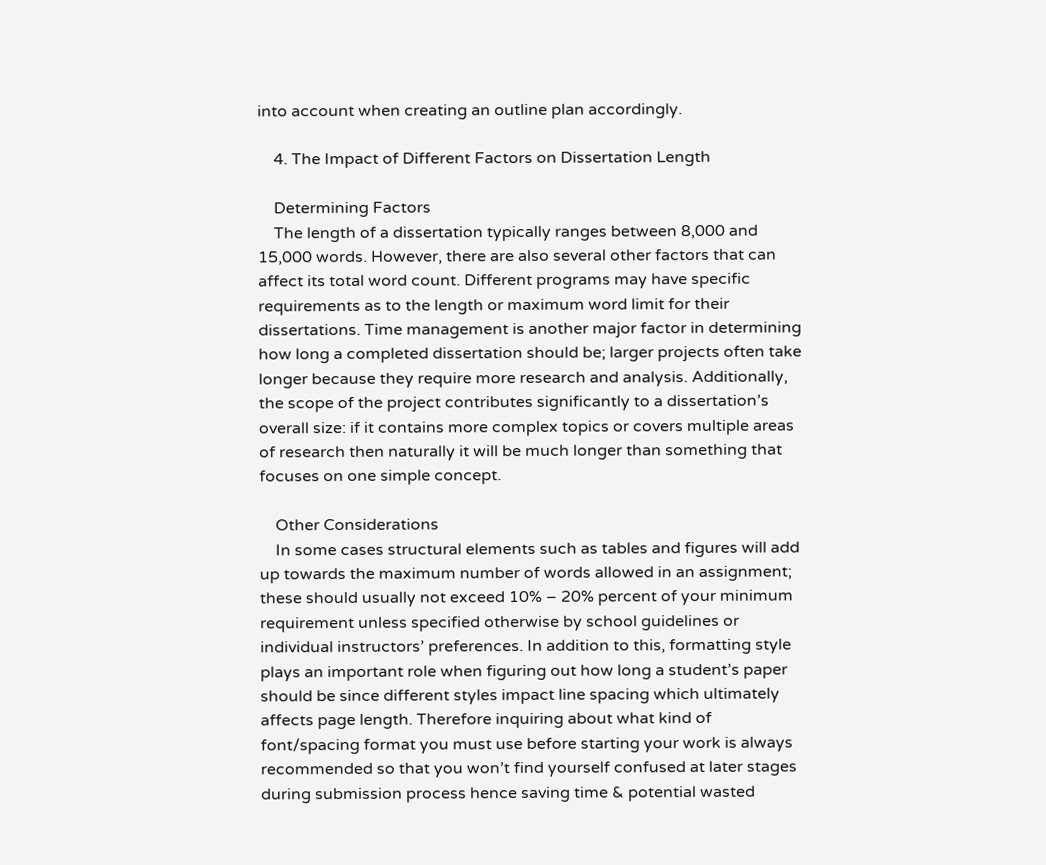into account when creating an outline plan accordingly.

    4. The Impact of Different Factors on Dissertation Length

    Determining Factors
    The length of a dissertation typically ranges between 8,000 and 15,000 words. However, there are also several other factors that can affect its total word count. Different programs may have specific requirements as to the length or maximum word limit for their dissertations. Time management is another major factor in determining how long a completed dissertation should be; larger projects often take longer because they require more research and analysis. Additionally, the scope of the project contributes significantly to a dissertation’s overall size: if it contains more complex topics or covers multiple areas of research then naturally it will be much longer than something that focuses on one simple concept.

    Other Considerations
    In some cases structural elements such as tables and figures will add up towards the maximum number of words allowed in an assignment; these should usually not exceed 10% – 20% percent of your minimum requirement unless specified otherwise by school guidelines or individual instructors’ preferences. In addition to this, formatting style plays an important role when figuring out how long a student’s paper should be since different styles impact line spacing which ultimately affects page length. Therefore inquiring about what kind of font/spacing format you must use before starting your work is always recommended so that you won’t find yourself confused at later stages during submission process hence saving time & potential wasted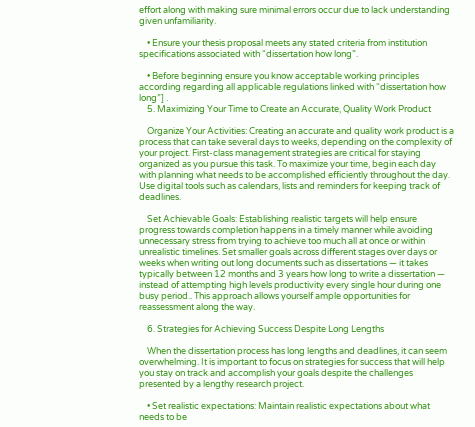effort along with making sure minimal errors occur due to lack understanding given unfamiliarity.

    • Ensure your thesis proposal meets any stated criteria from institution specifications associated with “dissertation how long”.

    • Before beginning ensure you know acceptable working principles according regarding all applicable regulations linked with “dissertation how long”] .
    5. Maximizing Your Time to Create an Accurate, Quality Work Product

    Organize Your Activities: Creating an accurate and quality work product is a process that can take several days to weeks, depending on the complexity of your project. First-class management strategies are critical for staying organized as you pursue this task. To maximize your time, begin each day with planning what needs to be accomplished efficiently throughout the day. Use digital tools such as calendars, lists and reminders for keeping track of deadlines.

    Set Achievable Goals: Establishing realistic targets will help ensure progress towards completion happens in a timely manner while avoiding unnecessary stress from trying to achieve too much all at once or within unrealistic timelines. Set smaller goals across different stages over days or weeks when writing out long documents such as dissertations — it takes typically between 12 months and 3 years how long to write a dissertation — instead of attempting high levels productivity every single hour during one busy period.. This approach allows yourself ample opportunities for reassessment along the way.

    6. Strategies for Achieving Success Despite Long Lengths

    When the dissertation process has long lengths and deadlines, it can seem overwhelming. It is important to focus on strategies for success that will help you stay on track and accomplish your goals despite the challenges presented by a lengthy research project.

    • Set realistic expectations: Maintain realistic expectations about what needs to be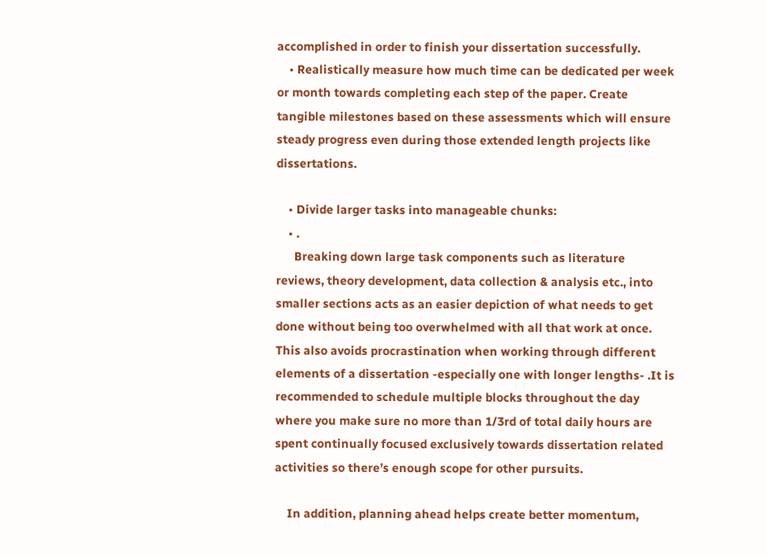accomplished in order to finish your dissertation successfully.
    • Realistically measure how much time can be dedicated per week or month towards completing each step of the paper. Create tangible milestones based on these assessments which will ensure steady progress even during those extended length projects like dissertations.

    • Divide larger tasks into manageable chunks:
    • .
      Breaking down large task components such as literature reviews, theory development, data collection & analysis etc., into smaller sections acts as an easier depiction of what needs to get done without being too overwhelmed with all that work at once. This also avoids procrastination when working through different elements of a dissertation -especially one with longer lengths- .It is recommended to schedule multiple blocks throughout the day where you make sure no more than 1/3rd of total daily hours are spent continually focused exclusively towards dissertation related activities so there’s enough scope for other pursuits.

    In addition, planning ahead helps create better momentum,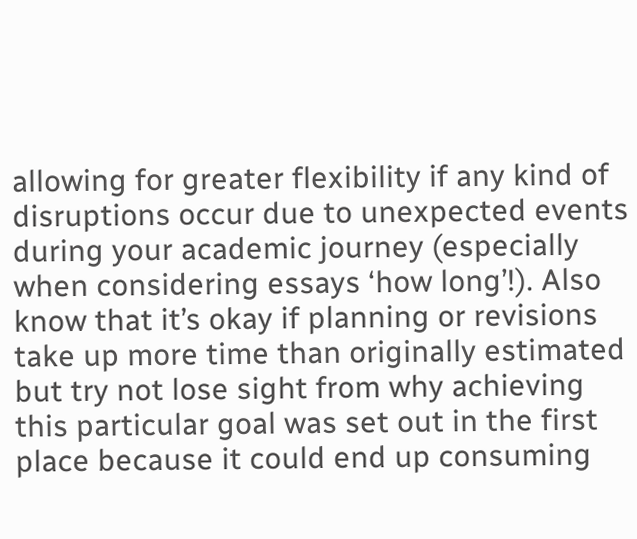allowing for greater flexibility if any kind of disruptions occur due to unexpected events during your academic journey (especially when considering essays ‘how long’!). Also know that it’s okay if planning or revisions take up more time than originally estimated but try not lose sight from why achieving this particular goal was set out in the first place because it could end up consuming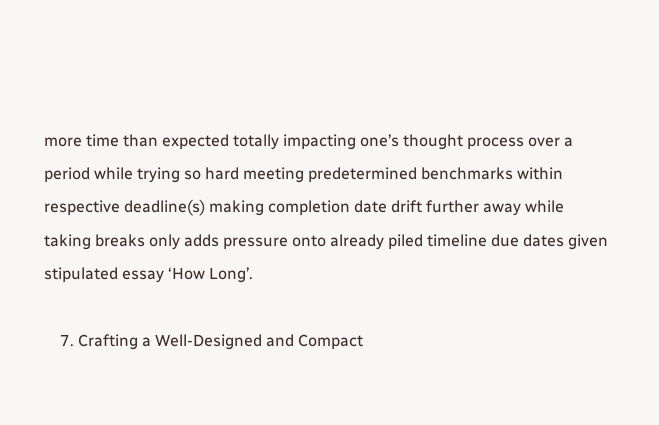more time than expected totally impacting one’s thought process over a period while trying so hard meeting predetermined benchmarks within respective deadline(s) making completion date drift further away while taking breaks only adds pressure onto already piled timeline due dates given stipulated essay ‘How Long’.

    7. Crafting a Well-Designed and Compact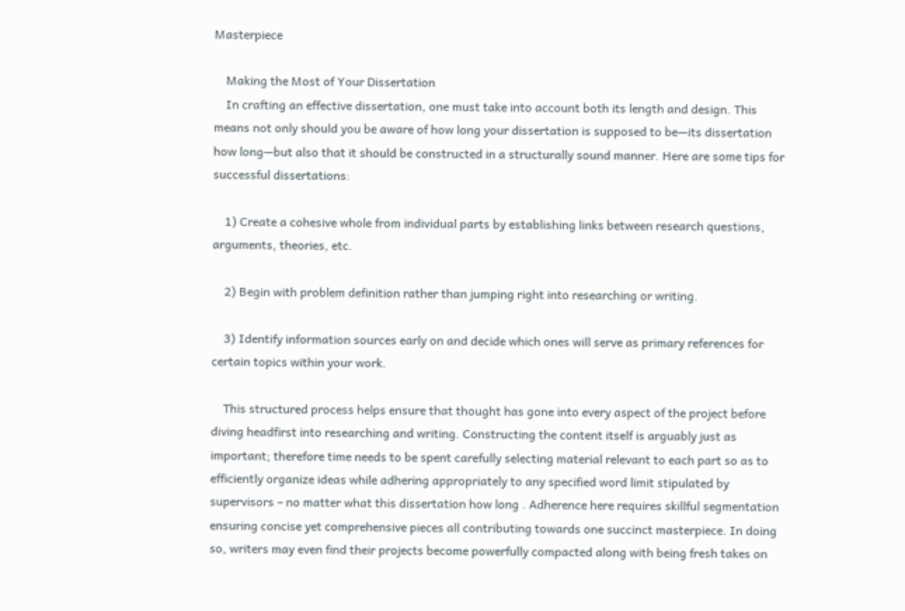Masterpiece

    Making the Most of Your Dissertation
    In crafting an effective dissertation, one must take into account both its length and design. This means not only should you be aware of how long your dissertation is supposed to be—its dissertation how long—but also that it should be constructed in a structurally sound manner. Here are some tips for successful dissertations:

    1) Create a cohesive whole from individual parts by establishing links between research questions, arguments, theories, etc.

    2) Begin with problem definition rather than jumping right into researching or writing.

    3) Identify information sources early on and decide which ones will serve as primary references for certain topics within your work.

    This structured process helps ensure that thought has gone into every aspect of the project before diving headfirst into researching and writing. Constructing the content itself is arguably just as important; therefore time needs to be spent carefully selecting material relevant to each part so as to efficiently organize ideas while adhering appropriately to any specified word limit stipulated by supervisors – no matter what this dissertation how long . Adherence here requires skillful segmentation ensuring concise yet comprehensive pieces all contributing towards one succinct masterpiece. In doing so, writers may even find their projects become powerfully compacted along with being fresh takes on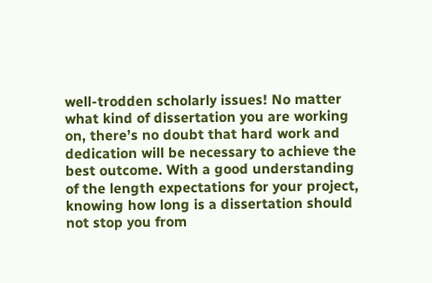well-trodden scholarly issues! No matter what kind of dissertation you are working on, there’s no doubt that hard work and dedication will be necessary to achieve the best outcome. With a good understanding of the length expectations for your project, knowing how long is a dissertation should not stop you from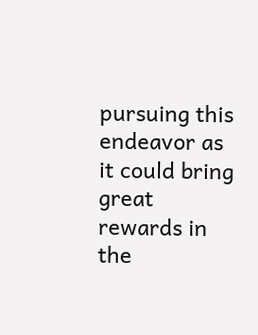pursuing this endeavor as it could bring great rewards in the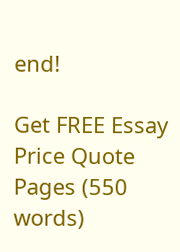end!

Get FREE Essay Price Quote
Pages (550 words)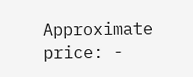Approximate price: -